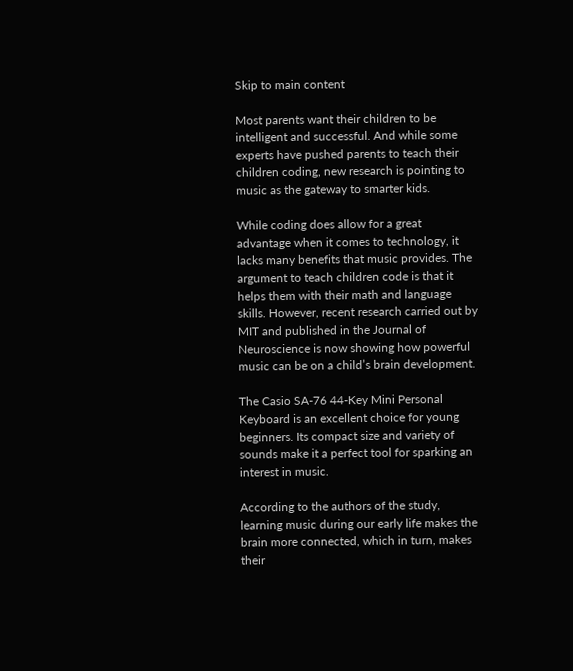Skip to main content

Most parents want their children to be intelligent and successful. And while some experts have pushed parents to teach their children coding, new research is pointing to music as the gateway to smarter kids.

While coding does allow for a great advantage when it comes to technology, it lacks many benefits that music provides. The argument to teach children code is that it helps them with their math and language skills. However, recent research carried out by MIT and published in the Journal of Neuroscience is now showing how powerful music can be on a child’s brain development.

The Casio SA-76 44-Key Mini Personal Keyboard is an excellent choice for young beginners. Its compact size and variety of sounds make it a perfect tool for sparking an interest in music.

According to the authors of the study, learning music during our early life makes the brain more connected, which in turn, makes their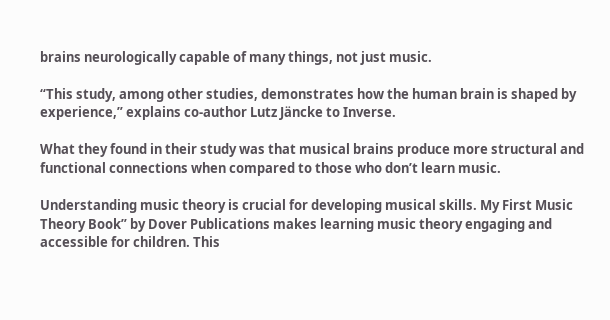brains neurologically capable of many things, not just music.

“This study, among other studies, demonstrates how the human brain is shaped by experience,” explains co-author Lutz Jäncke to Inverse.

What they found in their study was that musical brains produce more structural and functional connections when compared to those who don’t learn music.

Understanding music theory is crucial for developing musical skills. My First Music Theory Book” by Dover Publications makes learning music theory engaging and accessible for children. This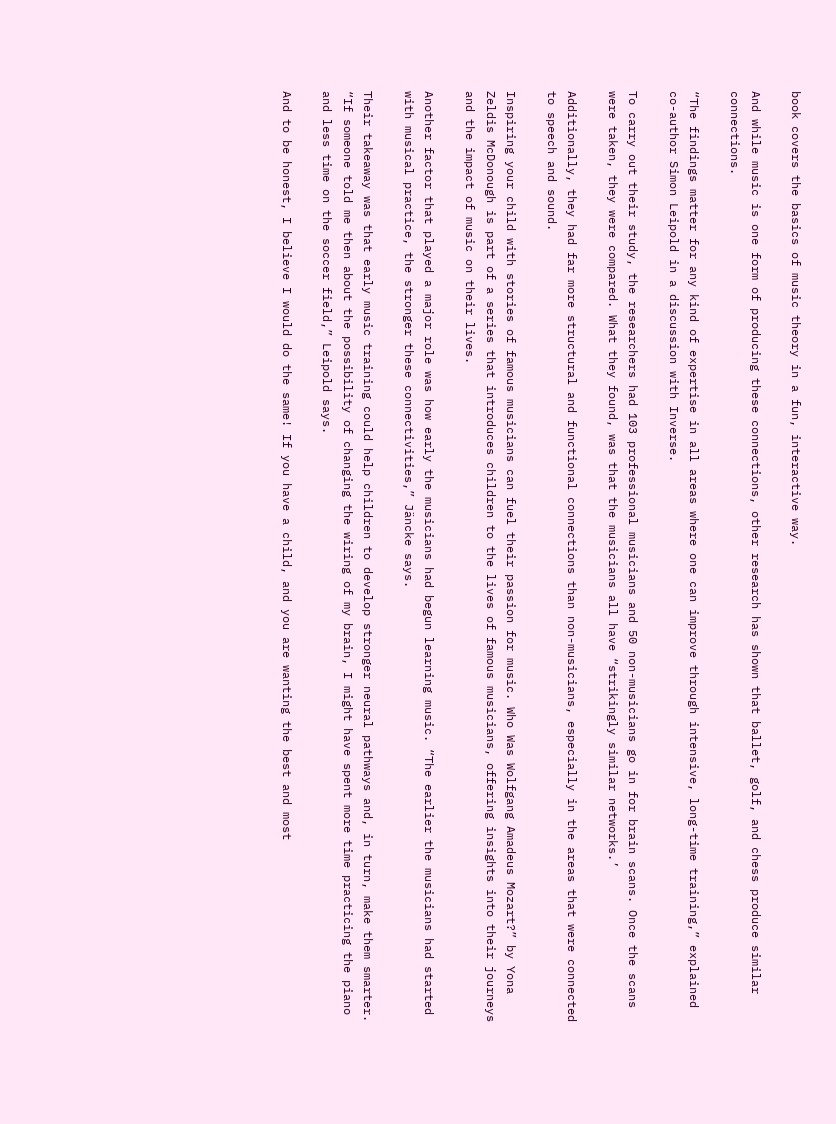book covers the basics of music theory in a fun, interactive way.

And while music is one form of producing these connections, other research has shown that ballet, golf, and chess produce similar connections.

“The findings matter for any kind of expertise in all areas where one can improve through intensive, long-time training,” explained co-author Simon Leipold in a discussion with Inverse.

To carry out their study, the researchers had 103 professional musicians and 50 non-musicians go in for brain scans. Once the scans were taken, they were compared. What they found, was that the musicians all have “strikingly similar networks.’

Additionally, they had far more structural and functional connections than non-musicians, especially in the areas that were connected to speech and sound.

Inspiring your child with stories of famous musicians can fuel their passion for music. Who Was Wolfgang Amadeus Mozart?” by Yona Zeldis McDonough is part of a series that introduces children to the lives of famous musicians, offering insights into their journeys and the impact of music on their lives.

Another factor that played a major role was how early the musicians had begun learning music. “The earlier the musicians had started with musical practice, the stronger these connectivities,” Jäncke says.

Their takeaway was that early music training could help children to develop stronger neural pathways and, in turn, make them smarter. “If someone told me then about the possibility of changing the wiring of my brain, I might have spent more time practicing the piano and less time on the soccer field,” Leipold says.

And to be honest, I believe I would do the same! If you have a child, and you are wanting the best and most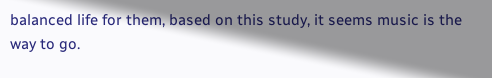balanced life for them, based on this study, it seems music is the way to go.